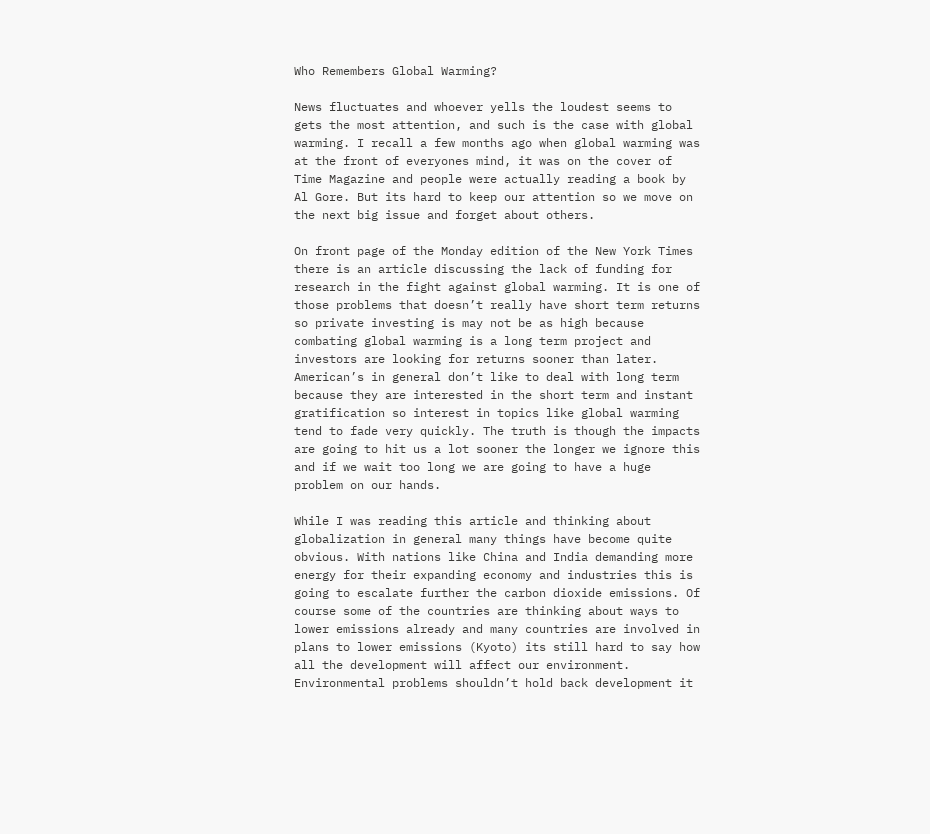Who Remembers Global Warming?

News fluctuates and whoever yells the loudest seems to gets the most attention, and such is the case with global warming. I recall a few months ago when global warming was at the front of everyones mind, it was on the cover of Time Magazine and people were actually reading a book by Al Gore. But its hard to keep our attention so we move on the next big issue and forget about others.

On front page of the Monday edition of the New York Times there is an article discussing the lack of funding for research in the fight against global warming. It is one of those problems that doesn’t really have short term returns so private investing is may not be as high because combating global warming is a long term project and investors are looking for returns sooner than later. American’s in general don’t like to deal with long term because they are interested in the short term and instant gratification so interest in topics like global warming tend to fade very quickly. The truth is though the impacts are going to hit us a lot sooner the longer we ignore this and if we wait too long we are going to have a huge problem on our hands.

While I was reading this article and thinking about globalization in general many things have become quite obvious. With nations like China and India demanding more energy for their expanding economy and industries this is going to escalate further the carbon dioxide emissions. Of course some of the countries are thinking about ways to lower emissions already and many countries are involved in plans to lower emissions (Kyoto) its still hard to say how all the development will affect our environment. Environmental problems shouldn’t hold back development it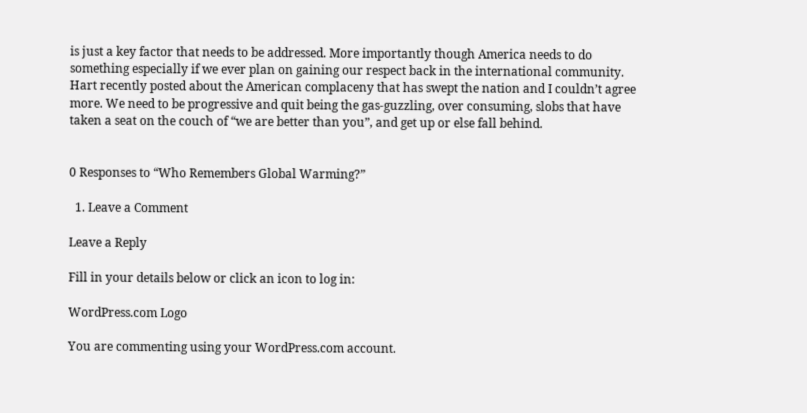is just a key factor that needs to be addressed. More importantly though America needs to do something especially if we ever plan on gaining our respect back in the international community. Hart recently posted about the American complaceny that has swept the nation and I couldn’t agree more. We need to be progressive and quit being the gas-guzzling, over consuming, slobs that have taken a seat on the couch of “we are better than you”, and get up or else fall behind.


0 Responses to “Who Remembers Global Warming?”

  1. Leave a Comment

Leave a Reply

Fill in your details below or click an icon to log in:

WordPress.com Logo

You are commenting using your WordPress.com account.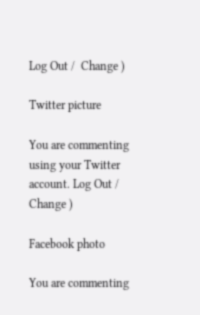Log Out /  Change )

Twitter picture

You are commenting using your Twitter account. Log Out /  Change )

Facebook photo

You are commenting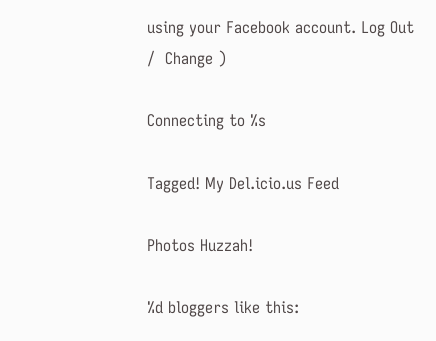using your Facebook account. Log Out /  Change )

Connecting to %s

Tagged! My Del.icio.us Feed

Photos Huzzah!

%d bloggers like this: